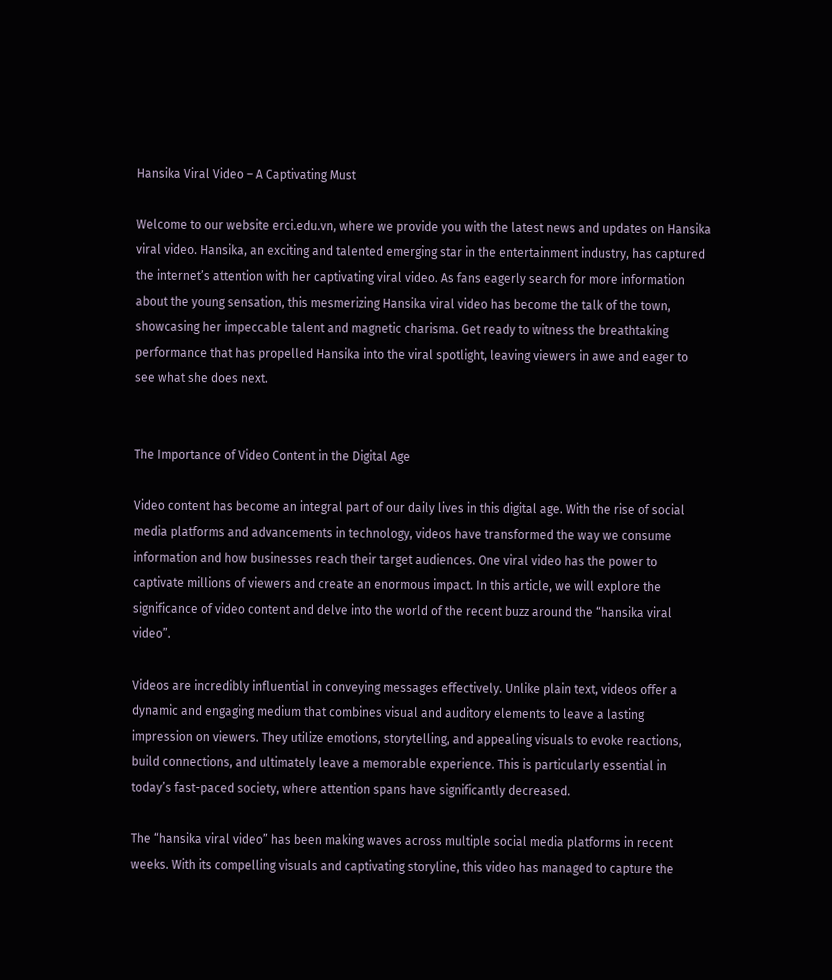Hansika Viral Video – A Captivating Must

Welcome to our website erci.edu.vn, where we provide you with the latest news and updates on Hansika viral video. Hansika, an exciting and talented emerging star in the entertainment industry, has captured the internet’s attention with her captivating viral video. As fans eagerly search for more information about the young sensation, this mesmerizing Hansika viral video has become the talk of the town, showcasing her impeccable talent and magnetic charisma. Get ready to witness the breathtaking performance that has propelled Hansika into the viral spotlight, leaving viewers in awe and eager to see what she does next.


The Importance of Video Content in the Digital Age

Video content has become an integral part of our daily lives in this digital age. With the rise of social media platforms and advancements in technology, videos have transformed the way we consume information and how businesses reach their target audiences. One viral video has the power to captivate millions of viewers and create an enormous impact. In this article, we will explore the significance of video content and delve into the world of the recent buzz around the “hansika viral video”.

Videos are incredibly influential in conveying messages effectively. Unlike plain text, videos offer a dynamic and engaging medium that combines visual and auditory elements to leave a lasting impression on viewers. They utilize emotions, storytelling, and appealing visuals to evoke reactions, build connections, and ultimately leave a memorable experience. This is particularly essential in today’s fast-paced society, where attention spans have significantly decreased.

The “hansika viral video” has been making waves across multiple social media platforms in recent weeks. With its compelling visuals and captivating storyline, this video has managed to capture the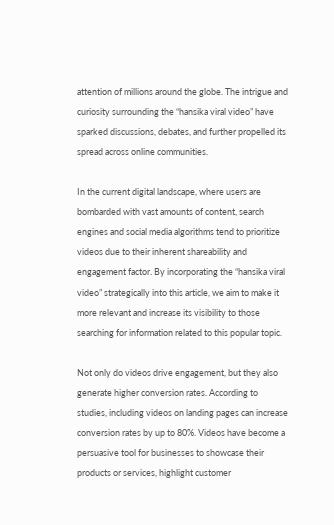attention of millions around the globe. The intrigue and curiosity surrounding the “hansika viral video” have sparked discussions, debates, and further propelled its spread across online communities.

In the current digital landscape, where users are bombarded with vast amounts of content, search engines and social media algorithms tend to prioritize videos due to their inherent shareability and engagement factor. By incorporating the “hansika viral video” strategically into this article, we aim to make it more relevant and increase its visibility to those searching for information related to this popular topic.

Not only do videos drive engagement, but they also generate higher conversion rates. According to studies, including videos on landing pages can increase conversion rates by up to 80%. Videos have become a persuasive tool for businesses to showcase their products or services, highlight customer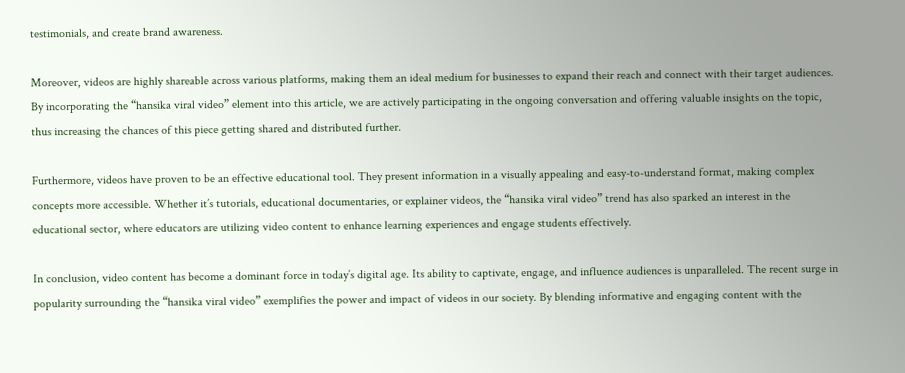testimonials, and create brand awareness.

Moreover, videos are highly shareable across various platforms, making them an ideal medium for businesses to expand their reach and connect with their target audiences. By incorporating the “hansika viral video” element into this article, we are actively participating in the ongoing conversation and offering valuable insights on the topic, thus increasing the chances of this piece getting shared and distributed further.

Furthermore, videos have proven to be an effective educational tool. They present information in a visually appealing and easy-to-understand format, making complex concepts more accessible. Whether it’s tutorials, educational documentaries, or explainer videos, the “hansika viral video” trend has also sparked an interest in the educational sector, where educators are utilizing video content to enhance learning experiences and engage students effectively.

In conclusion, video content has become a dominant force in today’s digital age. Its ability to captivate, engage, and influence audiences is unparalleled. The recent surge in popularity surrounding the “hansika viral video” exemplifies the power and impact of videos in our society. By blending informative and engaging content with the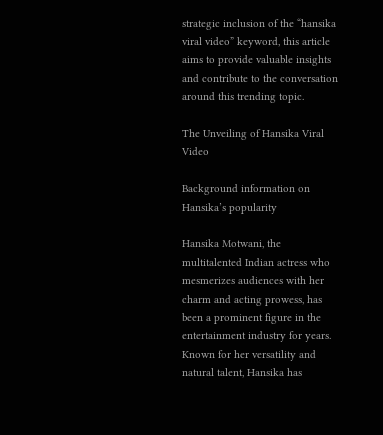strategic inclusion of the “hansika viral video” keyword, this article aims to provide valuable insights and contribute to the conversation around this trending topic.

The Unveiling of Hansika Viral Video

Background information on Hansika’s popularity

Hansika Motwani, the multitalented Indian actress who mesmerizes audiences with her charm and acting prowess, has been a prominent figure in the entertainment industry for years. Known for her versatility and natural talent, Hansika has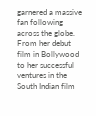garnered a massive fan following across the globe. From her debut film in Bollywood to her successful ventures in the South Indian film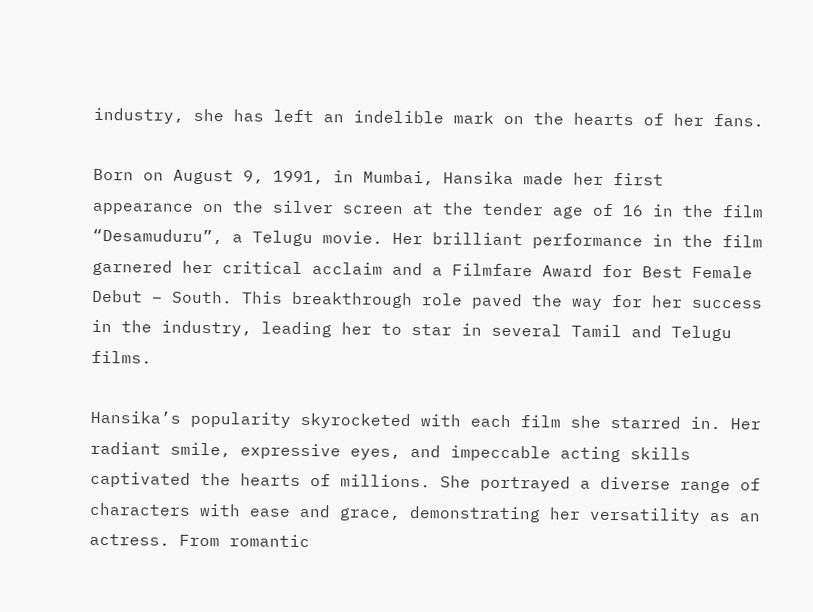industry, she has left an indelible mark on the hearts of her fans.

Born on August 9, 1991, in Mumbai, Hansika made her first appearance on the silver screen at the tender age of 16 in the film “Desamuduru”, a Telugu movie. Her brilliant performance in the film garnered her critical acclaim and a Filmfare Award for Best Female Debut – South. This breakthrough role paved the way for her success in the industry, leading her to star in several Tamil and Telugu films.

Hansika’s popularity skyrocketed with each film she starred in. Her radiant smile, expressive eyes, and impeccable acting skills captivated the hearts of millions. She portrayed a diverse range of characters with ease and grace, demonstrating her versatility as an actress. From romantic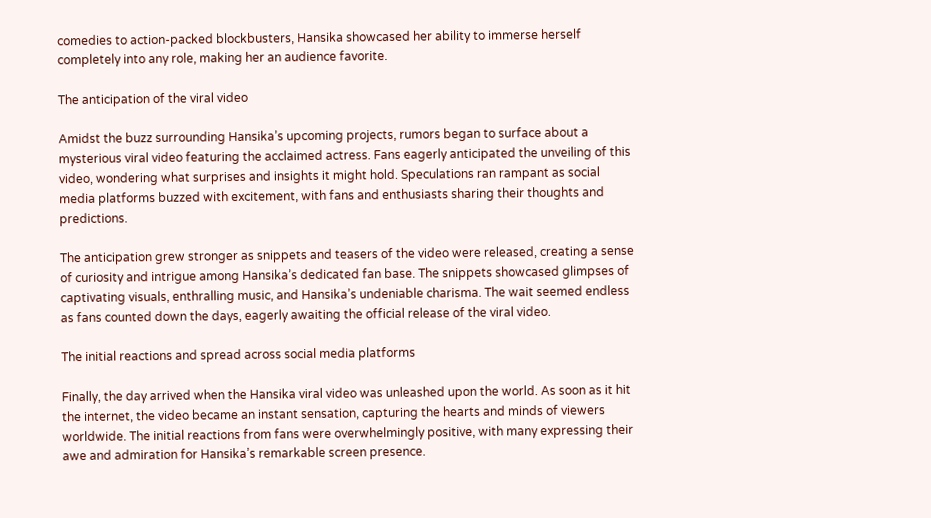comedies to action-packed blockbusters, Hansika showcased her ability to immerse herself completely into any role, making her an audience favorite.

The anticipation of the viral video

Amidst the buzz surrounding Hansika’s upcoming projects, rumors began to surface about a mysterious viral video featuring the acclaimed actress. Fans eagerly anticipated the unveiling of this video, wondering what surprises and insights it might hold. Speculations ran rampant as social media platforms buzzed with excitement, with fans and enthusiasts sharing their thoughts and predictions.

The anticipation grew stronger as snippets and teasers of the video were released, creating a sense of curiosity and intrigue among Hansika’s dedicated fan base. The snippets showcased glimpses of captivating visuals, enthralling music, and Hansika’s undeniable charisma. The wait seemed endless as fans counted down the days, eagerly awaiting the official release of the viral video.

The initial reactions and spread across social media platforms

Finally, the day arrived when the Hansika viral video was unleashed upon the world. As soon as it hit the internet, the video became an instant sensation, capturing the hearts and minds of viewers worldwide. The initial reactions from fans were overwhelmingly positive, with many expressing their awe and admiration for Hansika’s remarkable screen presence.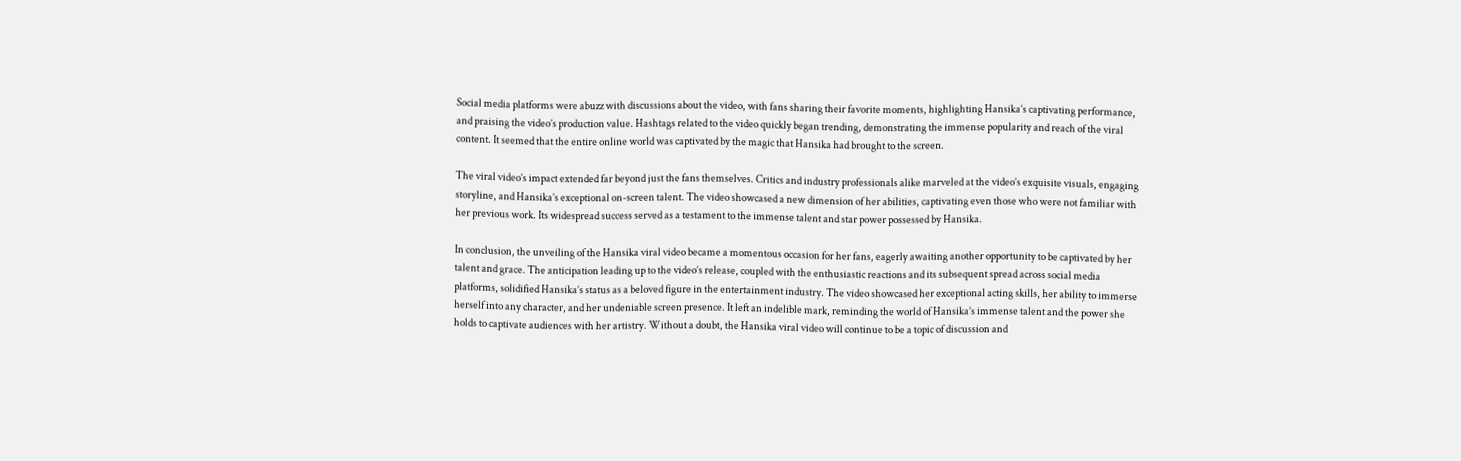Social media platforms were abuzz with discussions about the video, with fans sharing their favorite moments, highlighting Hansika’s captivating performance, and praising the video’s production value. Hashtags related to the video quickly began trending, demonstrating the immense popularity and reach of the viral content. It seemed that the entire online world was captivated by the magic that Hansika had brought to the screen.

The viral video’s impact extended far beyond just the fans themselves. Critics and industry professionals alike marveled at the video’s exquisite visuals, engaging storyline, and Hansika’s exceptional on-screen talent. The video showcased a new dimension of her abilities, captivating even those who were not familiar with her previous work. Its widespread success served as a testament to the immense talent and star power possessed by Hansika.

In conclusion, the unveiling of the Hansika viral video became a momentous occasion for her fans, eagerly awaiting another opportunity to be captivated by her talent and grace. The anticipation leading up to the video’s release, coupled with the enthusiastic reactions and its subsequent spread across social media platforms, solidified Hansika’s status as a beloved figure in the entertainment industry. The video showcased her exceptional acting skills, her ability to immerse herself into any character, and her undeniable screen presence. It left an indelible mark, reminding the world of Hansika’s immense talent and the power she holds to captivate audiences with her artistry. Without a doubt, the Hansika viral video will continue to be a topic of discussion and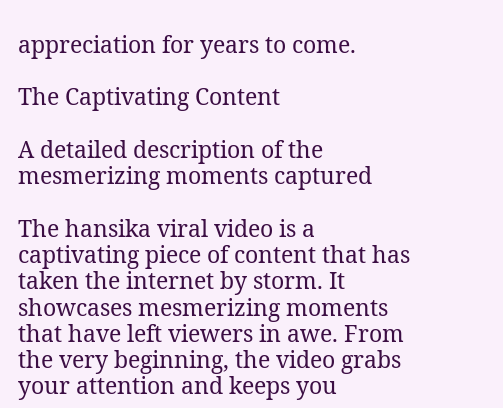appreciation for years to come.

The Captivating Content

A detailed description of the mesmerizing moments captured

The hansika viral video is a captivating piece of content that has taken the internet by storm. It showcases mesmerizing moments that have left viewers in awe. From the very beginning, the video grabs your attention and keeps you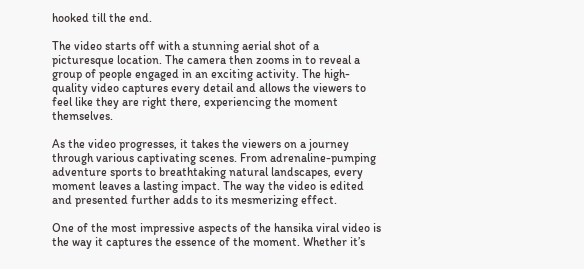hooked till the end.

The video starts off with a stunning aerial shot of a picturesque location. The camera then zooms in to reveal a group of people engaged in an exciting activity. The high-quality video captures every detail and allows the viewers to feel like they are right there, experiencing the moment themselves.

As the video progresses, it takes the viewers on a journey through various captivating scenes. From adrenaline-pumping adventure sports to breathtaking natural landscapes, every moment leaves a lasting impact. The way the video is edited and presented further adds to its mesmerizing effect.

One of the most impressive aspects of the hansika viral video is the way it captures the essence of the moment. Whether it’s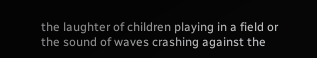the laughter of children playing in a field or the sound of waves crashing against the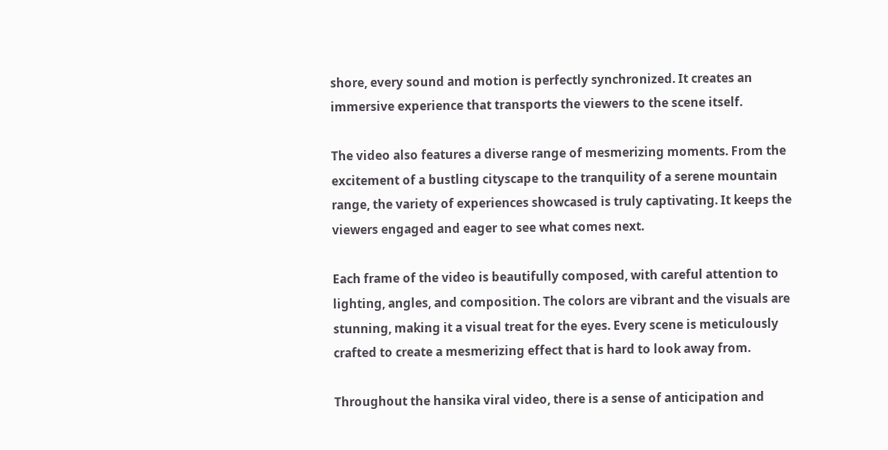shore, every sound and motion is perfectly synchronized. It creates an immersive experience that transports the viewers to the scene itself.

The video also features a diverse range of mesmerizing moments. From the excitement of a bustling cityscape to the tranquility of a serene mountain range, the variety of experiences showcased is truly captivating. It keeps the viewers engaged and eager to see what comes next.

Each frame of the video is beautifully composed, with careful attention to lighting, angles, and composition. The colors are vibrant and the visuals are stunning, making it a visual treat for the eyes. Every scene is meticulously crafted to create a mesmerizing effect that is hard to look away from.

Throughout the hansika viral video, there is a sense of anticipation and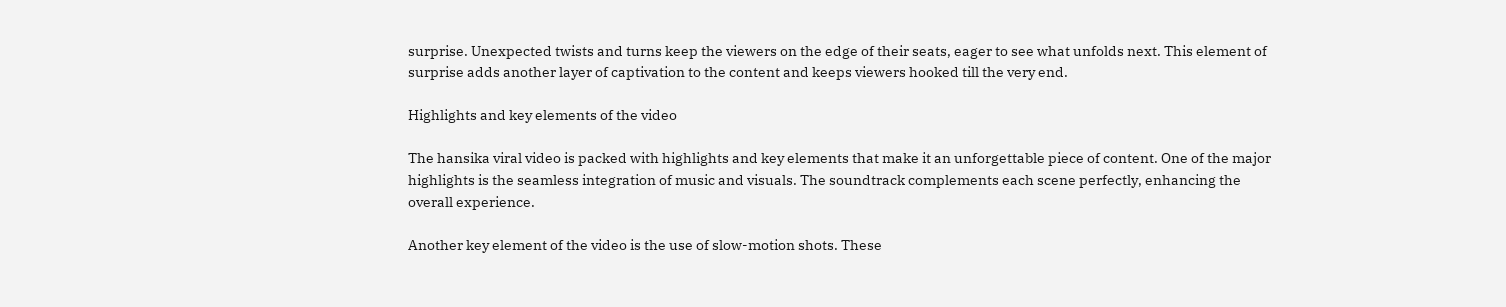surprise. Unexpected twists and turns keep the viewers on the edge of their seats, eager to see what unfolds next. This element of surprise adds another layer of captivation to the content and keeps viewers hooked till the very end.

Highlights and key elements of the video

The hansika viral video is packed with highlights and key elements that make it an unforgettable piece of content. One of the major highlights is the seamless integration of music and visuals. The soundtrack complements each scene perfectly, enhancing the overall experience.

Another key element of the video is the use of slow-motion shots. These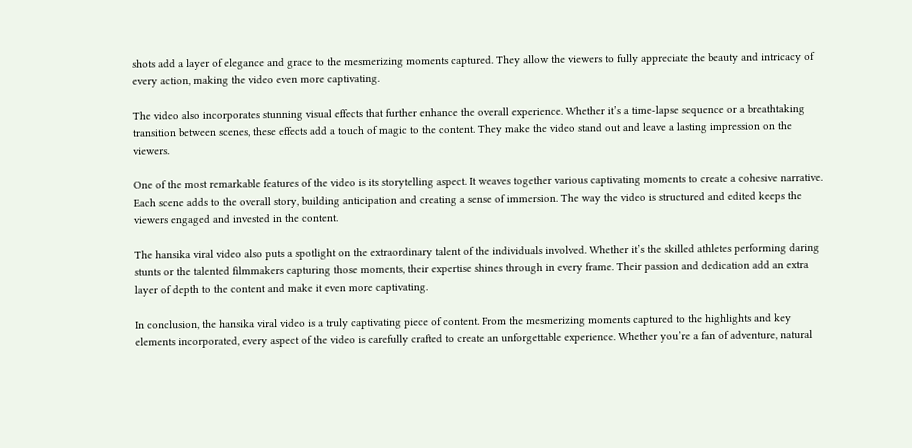shots add a layer of elegance and grace to the mesmerizing moments captured. They allow the viewers to fully appreciate the beauty and intricacy of every action, making the video even more captivating.

The video also incorporates stunning visual effects that further enhance the overall experience. Whether it’s a time-lapse sequence or a breathtaking transition between scenes, these effects add a touch of magic to the content. They make the video stand out and leave a lasting impression on the viewers.

One of the most remarkable features of the video is its storytelling aspect. It weaves together various captivating moments to create a cohesive narrative. Each scene adds to the overall story, building anticipation and creating a sense of immersion. The way the video is structured and edited keeps the viewers engaged and invested in the content.

The hansika viral video also puts a spotlight on the extraordinary talent of the individuals involved. Whether it’s the skilled athletes performing daring stunts or the talented filmmakers capturing those moments, their expertise shines through in every frame. Their passion and dedication add an extra layer of depth to the content and make it even more captivating.

In conclusion, the hansika viral video is a truly captivating piece of content. From the mesmerizing moments captured to the highlights and key elements incorporated, every aspect of the video is carefully crafted to create an unforgettable experience. Whether you’re a fan of adventure, natural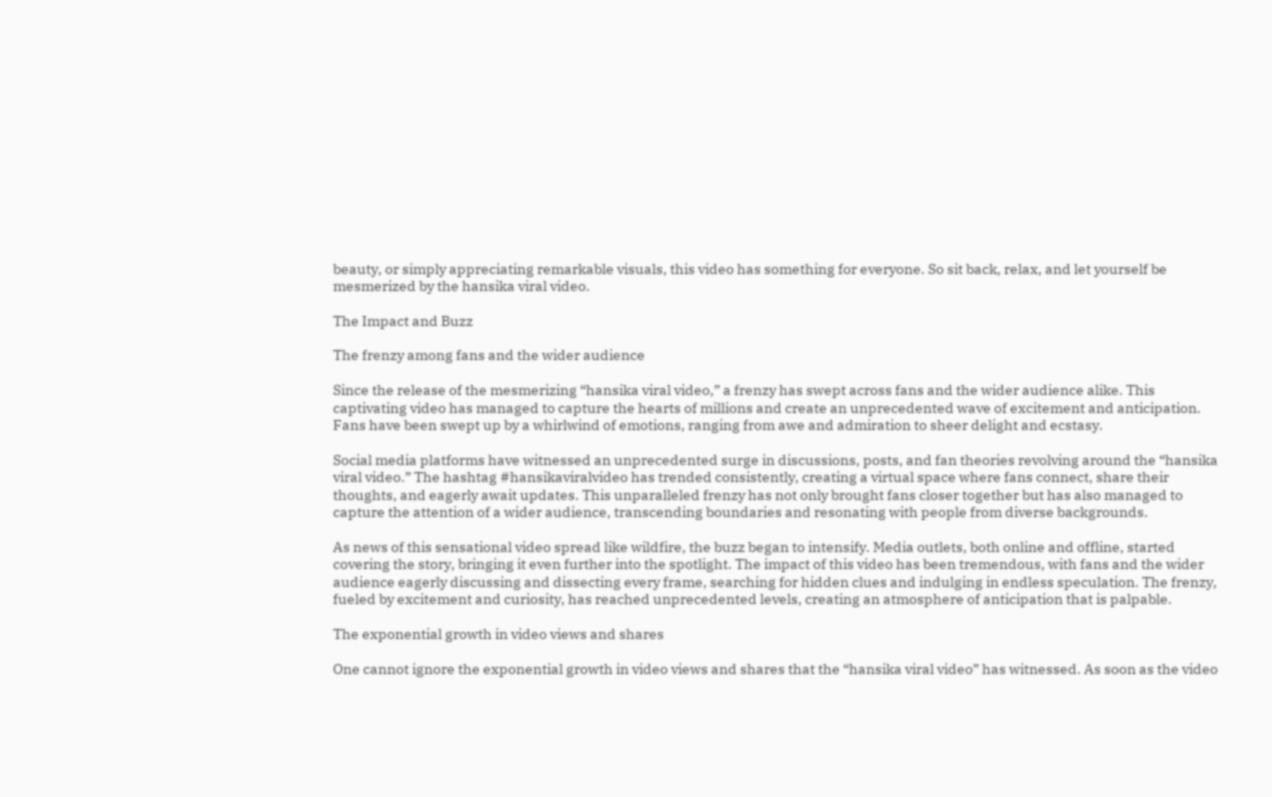beauty, or simply appreciating remarkable visuals, this video has something for everyone. So sit back, relax, and let yourself be mesmerized by the hansika viral video.

The Impact and Buzz

The frenzy among fans and the wider audience

Since the release of the mesmerizing “hansika viral video,” a frenzy has swept across fans and the wider audience alike. This captivating video has managed to capture the hearts of millions and create an unprecedented wave of excitement and anticipation. Fans have been swept up by a whirlwind of emotions, ranging from awe and admiration to sheer delight and ecstasy.

Social media platforms have witnessed an unprecedented surge in discussions, posts, and fan theories revolving around the “hansika viral video.” The hashtag #hansikaviralvideo has trended consistently, creating a virtual space where fans connect, share their thoughts, and eagerly await updates. This unparalleled frenzy has not only brought fans closer together but has also managed to capture the attention of a wider audience, transcending boundaries and resonating with people from diverse backgrounds.

As news of this sensational video spread like wildfire, the buzz began to intensify. Media outlets, both online and offline, started covering the story, bringing it even further into the spotlight. The impact of this video has been tremendous, with fans and the wider audience eagerly discussing and dissecting every frame, searching for hidden clues and indulging in endless speculation. The frenzy, fueled by excitement and curiosity, has reached unprecedented levels, creating an atmosphere of anticipation that is palpable.

The exponential growth in video views and shares

One cannot ignore the exponential growth in video views and shares that the “hansika viral video” has witnessed. As soon as the video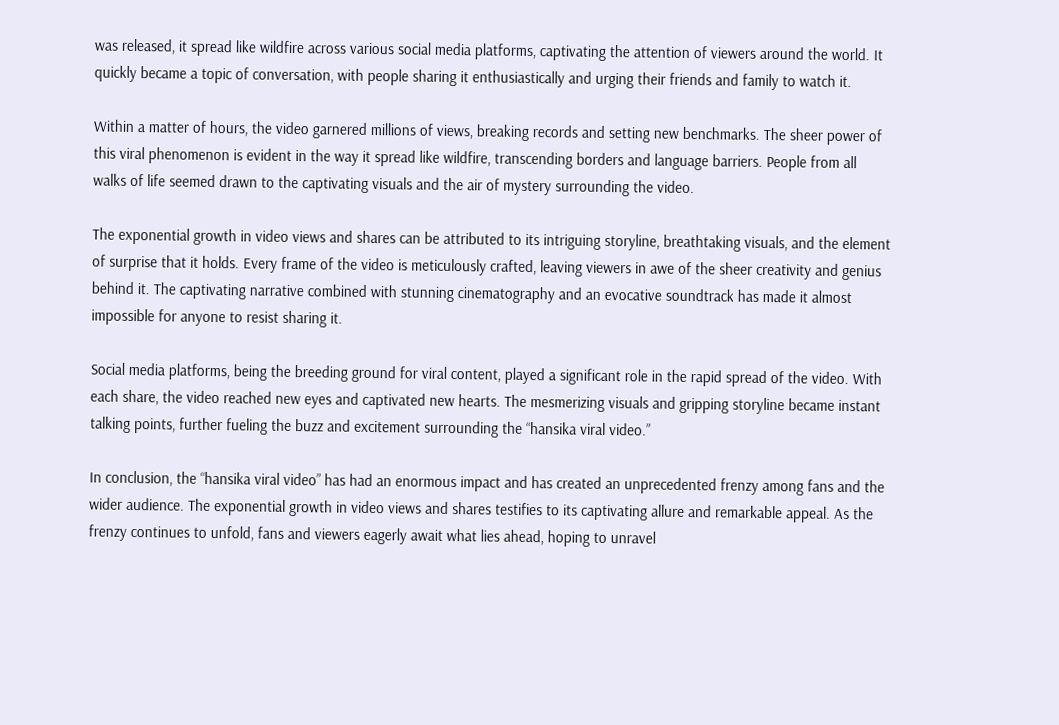was released, it spread like wildfire across various social media platforms, captivating the attention of viewers around the world. It quickly became a topic of conversation, with people sharing it enthusiastically and urging their friends and family to watch it.

Within a matter of hours, the video garnered millions of views, breaking records and setting new benchmarks. The sheer power of this viral phenomenon is evident in the way it spread like wildfire, transcending borders and language barriers. People from all walks of life seemed drawn to the captivating visuals and the air of mystery surrounding the video.

The exponential growth in video views and shares can be attributed to its intriguing storyline, breathtaking visuals, and the element of surprise that it holds. Every frame of the video is meticulously crafted, leaving viewers in awe of the sheer creativity and genius behind it. The captivating narrative combined with stunning cinematography and an evocative soundtrack has made it almost impossible for anyone to resist sharing it.

Social media platforms, being the breeding ground for viral content, played a significant role in the rapid spread of the video. With each share, the video reached new eyes and captivated new hearts. The mesmerizing visuals and gripping storyline became instant talking points, further fueling the buzz and excitement surrounding the “hansika viral video.”

In conclusion, the “hansika viral video” has had an enormous impact and has created an unprecedented frenzy among fans and the wider audience. The exponential growth in video views and shares testifies to its captivating allure and remarkable appeal. As the frenzy continues to unfold, fans and viewers eagerly await what lies ahead, hoping to unravel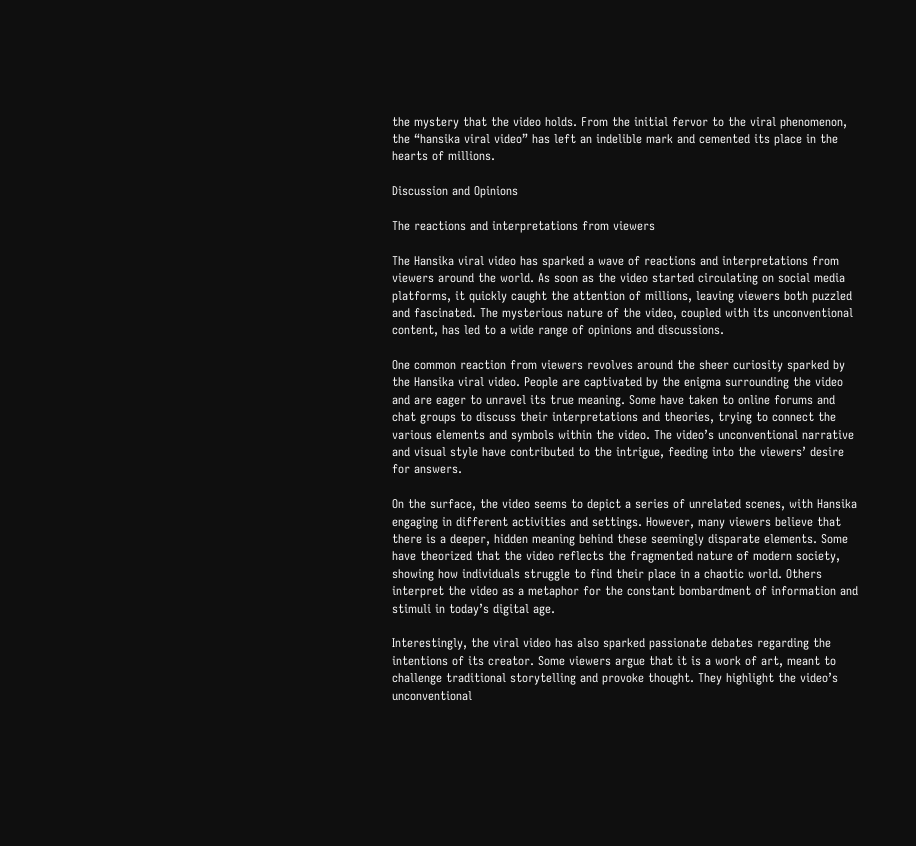the mystery that the video holds. From the initial fervor to the viral phenomenon, the “hansika viral video” has left an indelible mark and cemented its place in the hearts of millions.

Discussion and Opinions

The reactions and interpretations from viewers

The Hansika viral video has sparked a wave of reactions and interpretations from viewers around the world. As soon as the video started circulating on social media platforms, it quickly caught the attention of millions, leaving viewers both puzzled and fascinated. The mysterious nature of the video, coupled with its unconventional content, has led to a wide range of opinions and discussions.

One common reaction from viewers revolves around the sheer curiosity sparked by the Hansika viral video. People are captivated by the enigma surrounding the video and are eager to unravel its true meaning. Some have taken to online forums and chat groups to discuss their interpretations and theories, trying to connect the various elements and symbols within the video. The video’s unconventional narrative and visual style have contributed to the intrigue, feeding into the viewers’ desire for answers.

On the surface, the video seems to depict a series of unrelated scenes, with Hansika engaging in different activities and settings. However, many viewers believe that there is a deeper, hidden meaning behind these seemingly disparate elements. Some have theorized that the video reflects the fragmented nature of modern society, showing how individuals struggle to find their place in a chaotic world. Others interpret the video as a metaphor for the constant bombardment of information and stimuli in today’s digital age.

Interestingly, the viral video has also sparked passionate debates regarding the intentions of its creator. Some viewers argue that it is a work of art, meant to challenge traditional storytelling and provoke thought. They highlight the video’s unconventional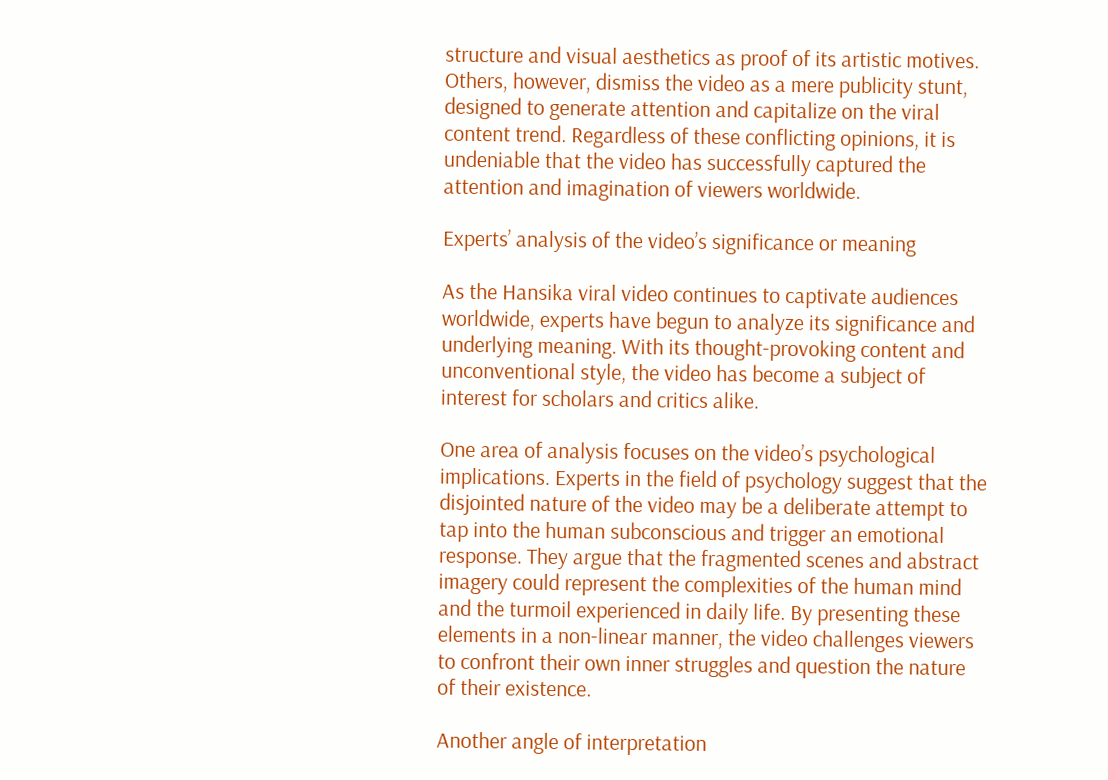structure and visual aesthetics as proof of its artistic motives. Others, however, dismiss the video as a mere publicity stunt, designed to generate attention and capitalize on the viral content trend. Regardless of these conflicting opinions, it is undeniable that the video has successfully captured the attention and imagination of viewers worldwide.

Experts’ analysis of the video’s significance or meaning

As the Hansika viral video continues to captivate audiences worldwide, experts have begun to analyze its significance and underlying meaning. With its thought-provoking content and unconventional style, the video has become a subject of interest for scholars and critics alike.

One area of analysis focuses on the video’s psychological implications. Experts in the field of psychology suggest that the disjointed nature of the video may be a deliberate attempt to tap into the human subconscious and trigger an emotional response. They argue that the fragmented scenes and abstract imagery could represent the complexities of the human mind and the turmoil experienced in daily life. By presenting these elements in a non-linear manner, the video challenges viewers to confront their own inner struggles and question the nature of their existence.

Another angle of interpretation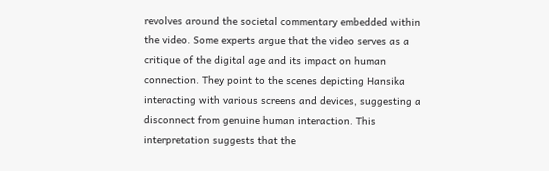revolves around the societal commentary embedded within the video. Some experts argue that the video serves as a critique of the digital age and its impact on human connection. They point to the scenes depicting Hansika interacting with various screens and devices, suggesting a disconnect from genuine human interaction. This interpretation suggests that the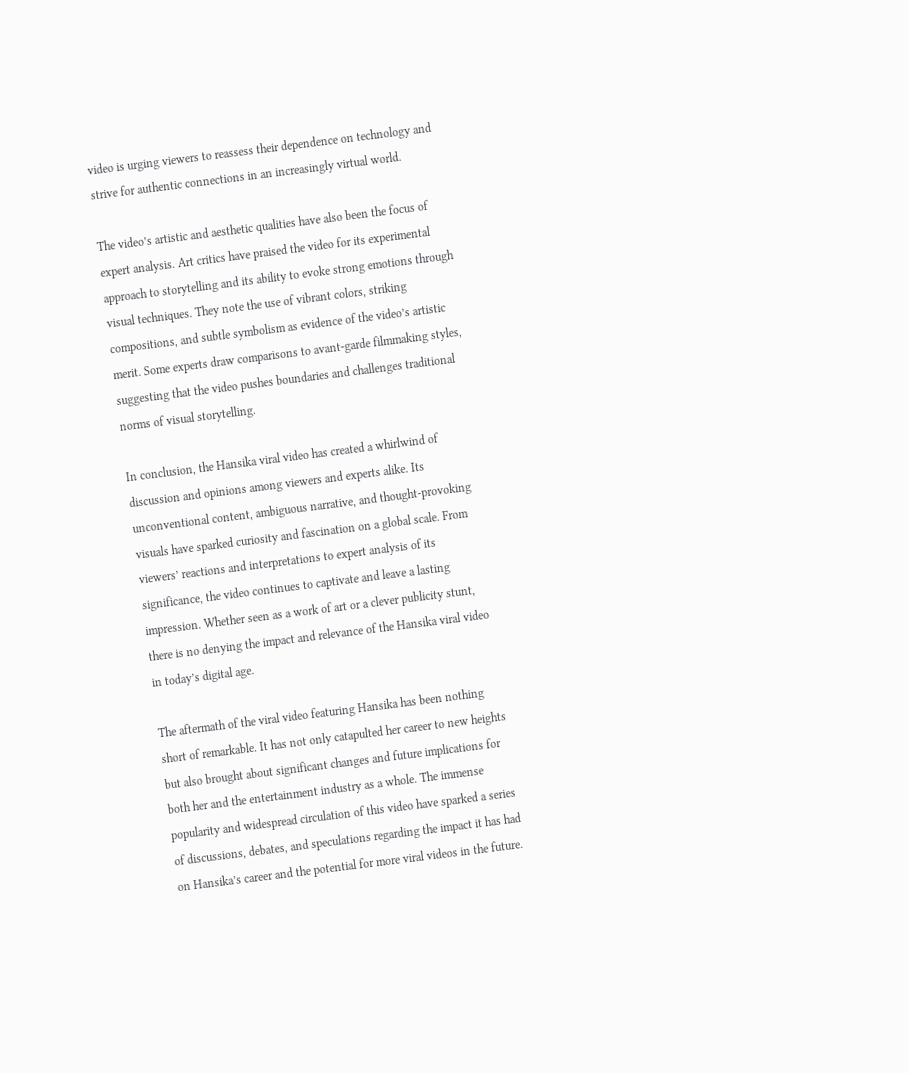video is urging viewers to reassess their dependence on technology and strive for authentic connections in an increasingly virtual world.

The video’s artistic and aesthetic qualities have also been the focus of expert analysis. Art critics have praised the video for its experimental approach to storytelling and its ability to evoke strong emotions through visual techniques. They note the use of vibrant colors, striking compositions, and subtle symbolism as evidence of the video’s artistic merit. Some experts draw comparisons to avant-garde filmmaking styles, suggesting that the video pushes boundaries and challenges traditional norms of visual storytelling.

In conclusion, the Hansika viral video has created a whirlwind of discussion and opinions among viewers and experts alike. Its unconventional content, ambiguous narrative, and thought-provoking visuals have sparked curiosity and fascination on a global scale. From viewers’ reactions and interpretations to expert analysis of its significance, the video continues to captivate and leave a lasting impression. Whether seen as a work of art or a clever publicity stunt, there is no denying the impact and relevance of the Hansika viral video in today’s digital age.

The aftermath of the viral video featuring Hansika has been nothing short of remarkable. It has not only catapulted her career to new heights but also brought about significant changes and future implications for both her and the entertainment industry as a whole. The immense popularity and widespread circulation of this video have sparked a series of discussions, debates, and speculations regarding the impact it has had on Hansika’s career and the potential for more viral videos in the future.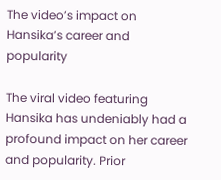The video’s impact on Hansika’s career and popularity

The viral video featuring Hansika has undeniably had a profound impact on her career and popularity. Prior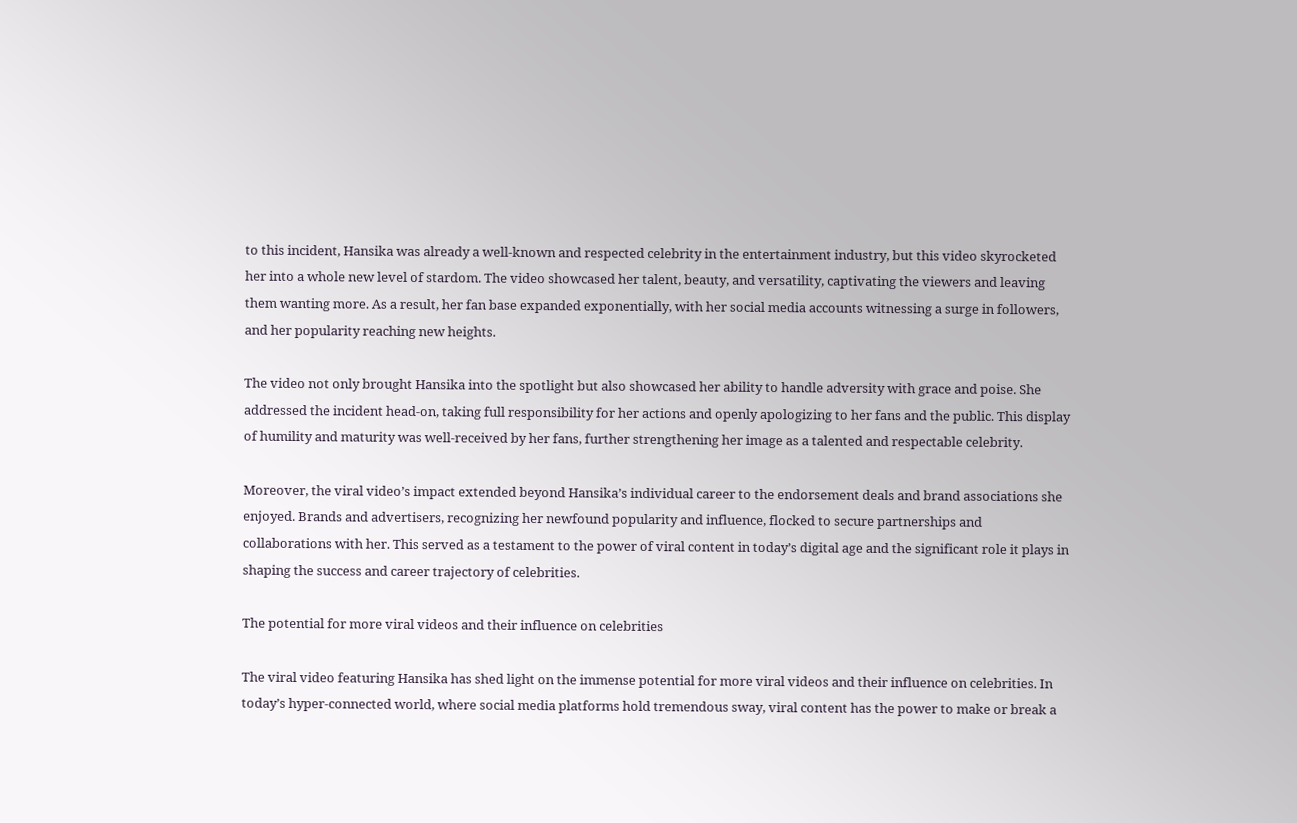to this incident, Hansika was already a well-known and respected celebrity in the entertainment industry, but this video skyrocketed her into a whole new level of stardom. The video showcased her talent, beauty, and versatility, captivating the viewers and leaving them wanting more. As a result, her fan base expanded exponentially, with her social media accounts witnessing a surge in followers, and her popularity reaching new heights.

The video not only brought Hansika into the spotlight but also showcased her ability to handle adversity with grace and poise. She addressed the incident head-on, taking full responsibility for her actions and openly apologizing to her fans and the public. This display of humility and maturity was well-received by her fans, further strengthening her image as a talented and respectable celebrity.

Moreover, the viral video’s impact extended beyond Hansika’s individual career to the endorsement deals and brand associations she enjoyed. Brands and advertisers, recognizing her newfound popularity and influence, flocked to secure partnerships and collaborations with her. This served as a testament to the power of viral content in today’s digital age and the significant role it plays in shaping the success and career trajectory of celebrities.

The potential for more viral videos and their influence on celebrities

The viral video featuring Hansika has shed light on the immense potential for more viral videos and their influence on celebrities. In today’s hyper-connected world, where social media platforms hold tremendous sway, viral content has the power to make or break a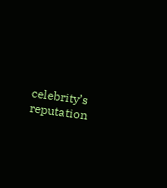celebrity’s reputation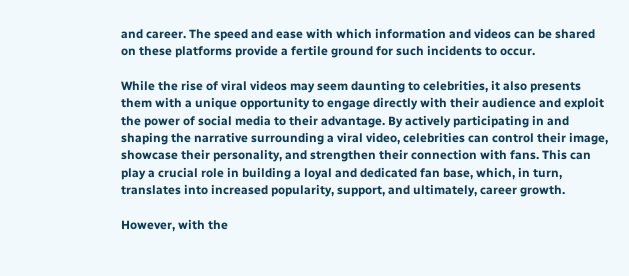and career. The speed and ease with which information and videos can be shared on these platforms provide a fertile ground for such incidents to occur.

While the rise of viral videos may seem daunting to celebrities, it also presents them with a unique opportunity to engage directly with their audience and exploit the power of social media to their advantage. By actively participating in and shaping the narrative surrounding a viral video, celebrities can control their image, showcase their personality, and strengthen their connection with fans. This can play a crucial role in building a loyal and dedicated fan base, which, in turn, translates into increased popularity, support, and ultimately, career growth.

However, with the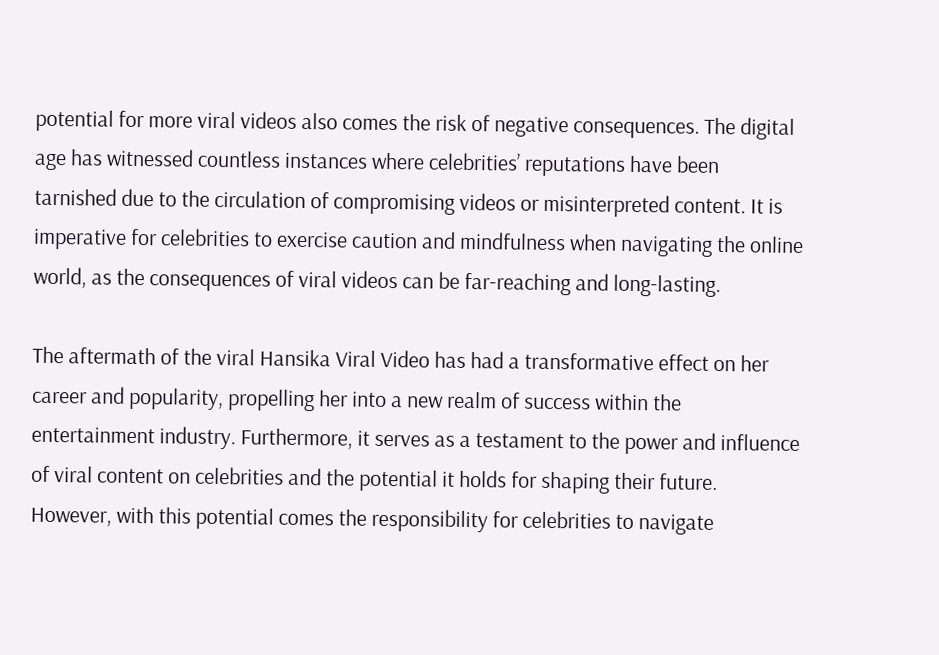potential for more viral videos also comes the risk of negative consequences. The digital age has witnessed countless instances where celebrities’ reputations have been tarnished due to the circulation of compromising videos or misinterpreted content. It is imperative for celebrities to exercise caution and mindfulness when navigating the online world, as the consequences of viral videos can be far-reaching and long-lasting.

The aftermath of the viral Hansika Viral Video has had a transformative effect on her career and popularity, propelling her into a new realm of success within the entertainment industry. Furthermore, it serves as a testament to the power and influence of viral content on celebrities and the potential it holds for shaping their future. However, with this potential comes the responsibility for celebrities to navigate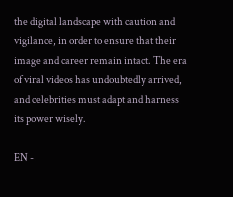the digital landscape with caution and vigilance, in order to ensure that their image and career remain intact. The era of viral videos has undoubtedly arrived, and celebrities must adapt and harness its power wisely.

EN -